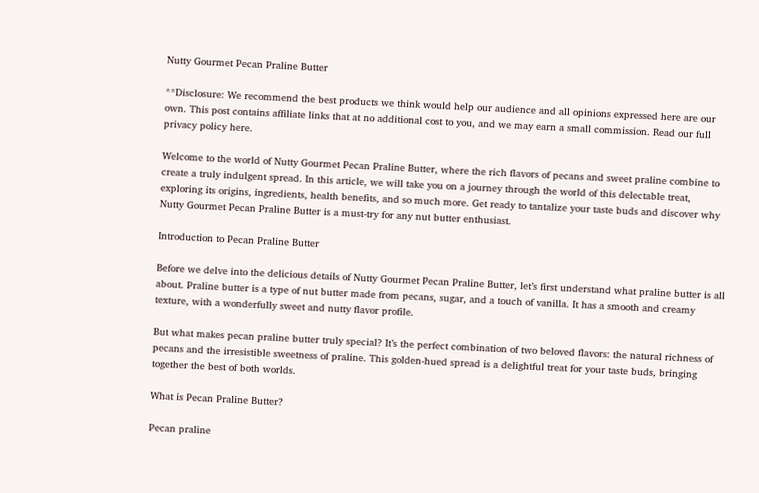Nutty Gourmet Pecan Praline Butter

**Disclosure: We recommend the best products we think would help our audience and all opinions expressed here are our own. This post contains affiliate links that at no additional cost to you, and we may earn a small commission. Read our full privacy policy here.

Welcome to the world of Nutty Gourmet Pecan Praline Butter, where the rich flavors of pecans and sweet praline combine to create a truly indulgent spread. In this article, we will take you on a journey through the world of this delectable treat, exploring its origins, ingredients, health benefits, and so much more. Get ready to tantalize your taste buds and discover why Nutty Gourmet Pecan Praline Butter is a must-try for any nut butter enthusiast.

Introduction to Pecan Praline Butter

Before we delve into the delicious details of Nutty Gourmet Pecan Praline Butter, let’s first understand what praline butter is all about. Praline butter is a type of nut butter made from pecans, sugar, and a touch of vanilla. It has a smooth and creamy texture, with a wonderfully sweet and nutty flavor profile.

But what makes pecan praline butter truly special? It’s the perfect combination of two beloved flavors: the natural richness of pecans and the irresistible sweetness of praline. This golden-hued spread is a delightful treat for your taste buds, bringing together the best of both worlds.

What is Pecan Praline Butter?

Pecan praline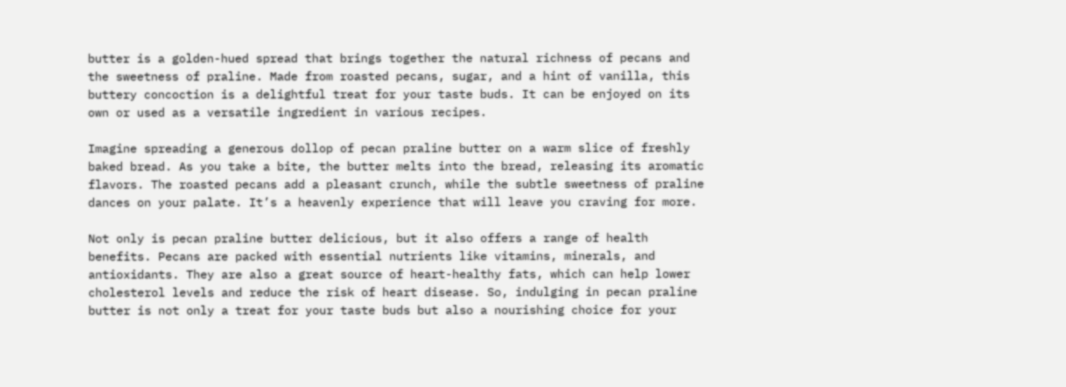butter is a golden-hued spread that brings together the natural richness of pecans and the sweetness of praline. Made from roasted pecans, sugar, and a hint of vanilla, this buttery concoction is a delightful treat for your taste buds. It can be enjoyed on its own or used as a versatile ingredient in various recipes.

Imagine spreading a generous dollop of pecan praline butter on a warm slice of freshly baked bread. As you take a bite, the butter melts into the bread, releasing its aromatic flavors. The roasted pecans add a pleasant crunch, while the subtle sweetness of praline dances on your palate. It’s a heavenly experience that will leave you craving for more.

Not only is pecan praline butter delicious, but it also offers a range of health benefits. Pecans are packed with essential nutrients like vitamins, minerals, and antioxidants. They are also a great source of heart-healthy fats, which can help lower cholesterol levels and reduce the risk of heart disease. So, indulging in pecan praline butter is not only a treat for your taste buds but also a nourishing choice for your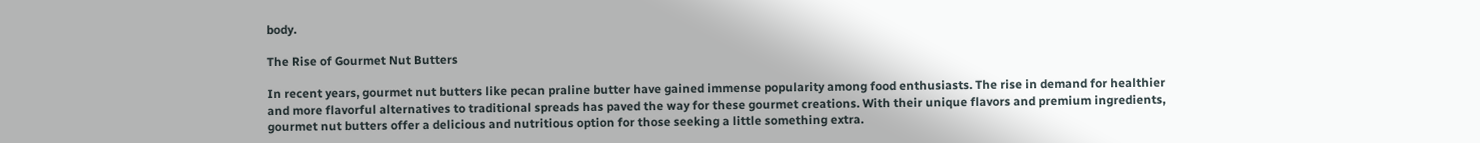body.

The Rise of Gourmet Nut Butters

In recent years, gourmet nut butters like pecan praline butter have gained immense popularity among food enthusiasts. The rise in demand for healthier and more flavorful alternatives to traditional spreads has paved the way for these gourmet creations. With their unique flavors and premium ingredients, gourmet nut butters offer a delicious and nutritious option for those seeking a little something extra.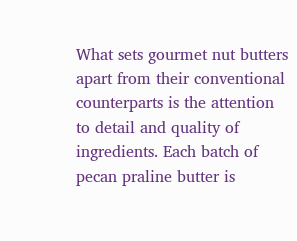What sets gourmet nut butters apart from their conventional counterparts is the attention to detail and quality of ingredients. Each batch of pecan praline butter is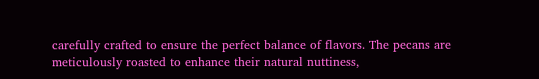carefully crafted to ensure the perfect balance of flavors. The pecans are meticulously roasted to enhance their natural nuttiness,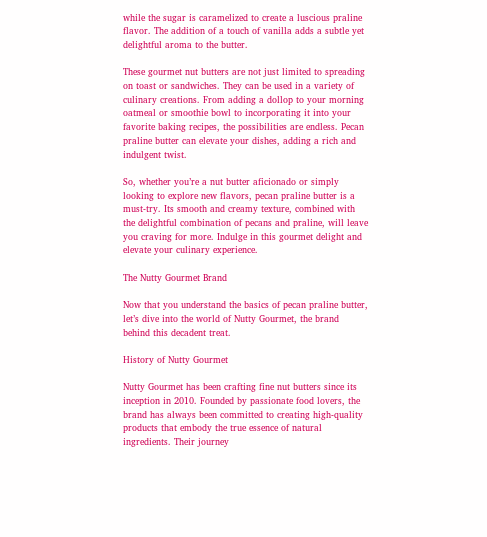while the sugar is caramelized to create a luscious praline flavor. The addition of a touch of vanilla adds a subtle yet delightful aroma to the butter.

These gourmet nut butters are not just limited to spreading on toast or sandwiches. They can be used in a variety of culinary creations. From adding a dollop to your morning oatmeal or smoothie bowl to incorporating it into your favorite baking recipes, the possibilities are endless. Pecan praline butter can elevate your dishes, adding a rich and indulgent twist.

So, whether you’re a nut butter aficionado or simply looking to explore new flavors, pecan praline butter is a must-try. Its smooth and creamy texture, combined with the delightful combination of pecans and praline, will leave you craving for more. Indulge in this gourmet delight and elevate your culinary experience.

The Nutty Gourmet Brand

Now that you understand the basics of pecan praline butter, let’s dive into the world of Nutty Gourmet, the brand behind this decadent treat.

History of Nutty Gourmet

Nutty Gourmet has been crafting fine nut butters since its inception in 2010. Founded by passionate food lovers, the brand has always been committed to creating high-quality products that embody the true essence of natural ingredients. Their journey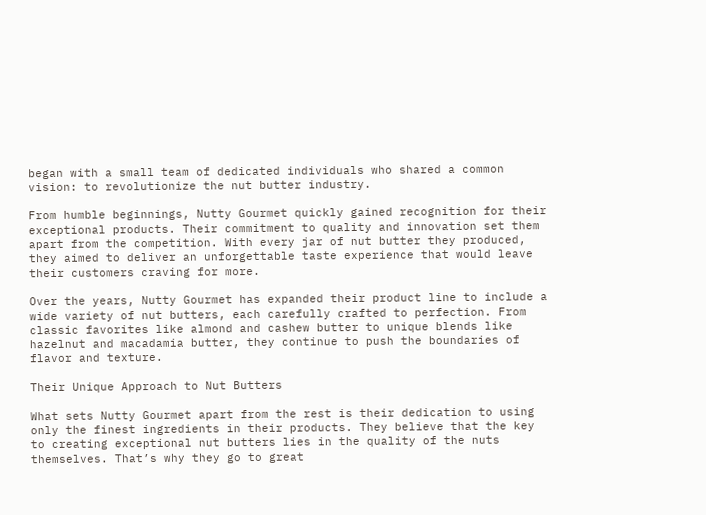began with a small team of dedicated individuals who shared a common vision: to revolutionize the nut butter industry.

From humble beginnings, Nutty Gourmet quickly gained recognition for their exceptional products. Their commitment to quality and innovation set them apart from the competition. With every jar of nut butter they produced, they aimed to deliver an unforgettable taste experience that would leave their customers craving for more.

Over the years, Nutty Gourmet has expanded their product line to include a wide variety of nut butters, each carefully crafted to perfection. From classic favorites like almond and cashew butter to unique blends like hazelnut and macadamia butter, they continue to push the boundaries of flavor and texture.

Their Unique Approach to Nut Butters

What sets Nutty Gourmet apart from the rest is their dedication to using only the finest ingredients in their products. They believe that the key to creating exceptional nut butters lies in the quality of the nuts themselves. That’s why they go to great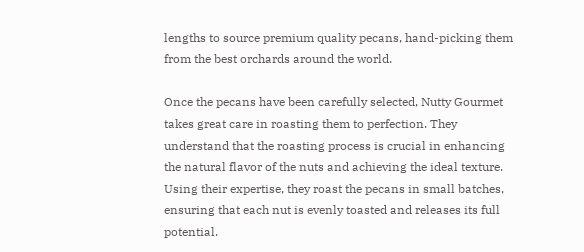lengths to source premium quality pecans, hand-picking them from the best orchards around the world.

Once the pecans have been carefully selected, Nutty Gourmet takes great care in roasting them to perfection. They understand that the roasting process is crucial in enhancing the natural flavor of the nuts and achieving the ideal texture. Using their expertise, they roast the pecans in small batches, ensuring that each nut is evenly toasted and releases its full potential.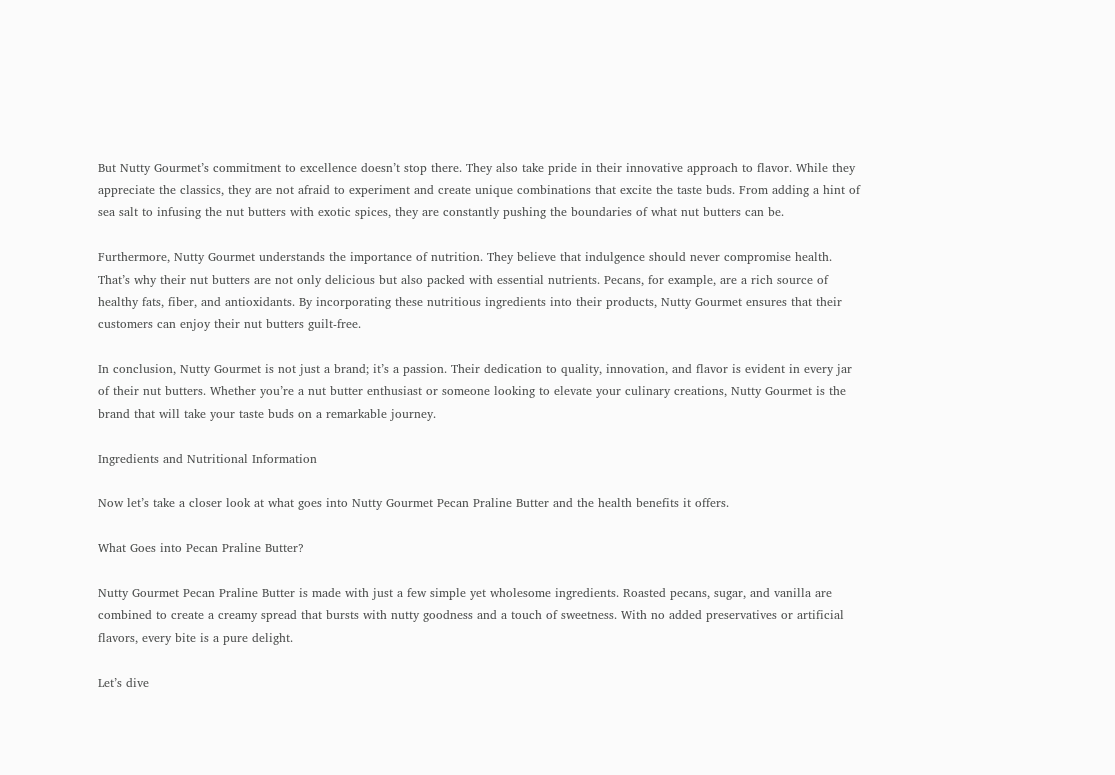But Nutty Gourmet’s commitment to excellence doesn’t stop there. They also take pride in their innovative approach to flavor. While they appreciate the classics, they are not afraid to experiment and create unique combinations that excite the taste buds. From adding a hint of sea salt to infusing the nut butters with exotic spices, they are constantly pushing the boundaries of what nut butters can be.

Furthermore, Nutty Gourmet understands the importance of nutrition. They believe that indulgence should never compromise health. That’s why their nut butters are not only delicious but also packed with essential nutrients. Pecans, for example, are a rich source of healthy fats, fiber, and antioxidants. By incorporating these nutritious ingredients into their products, Nutty Gourmet ensures that their customers can enjoy their nut butters guilt-free.

In conclusion, Nutty Gourmet is not just a brand; it’s a passion. Their dedication to quality, innovation, and flavor is evident in every jar of their nut butters. Whether you’re a nut butter enthusiast or someone looking to elevate your culinary creations, Nutty Gourmet is the brand that will take your taste buds on a remarkable journey.

Ingredients and Nutritional Information

Now let’s take a closer look at what goes into Nutty Gourmet Pecan Praline Butter and the health benefits it offers.

What Goes into Pecan Praline Butter?

Nutty Gourmet Pecan Praline Butter is made with just a few simple yet wholesome ingredients. Roasted pecans, sugar, and vanilla are combined to create a creamy spread that bursts with nutty goodness and a touch of sweetness. With no added preservatives or artificial flavors, every bite is a pure delight.

Let’s dive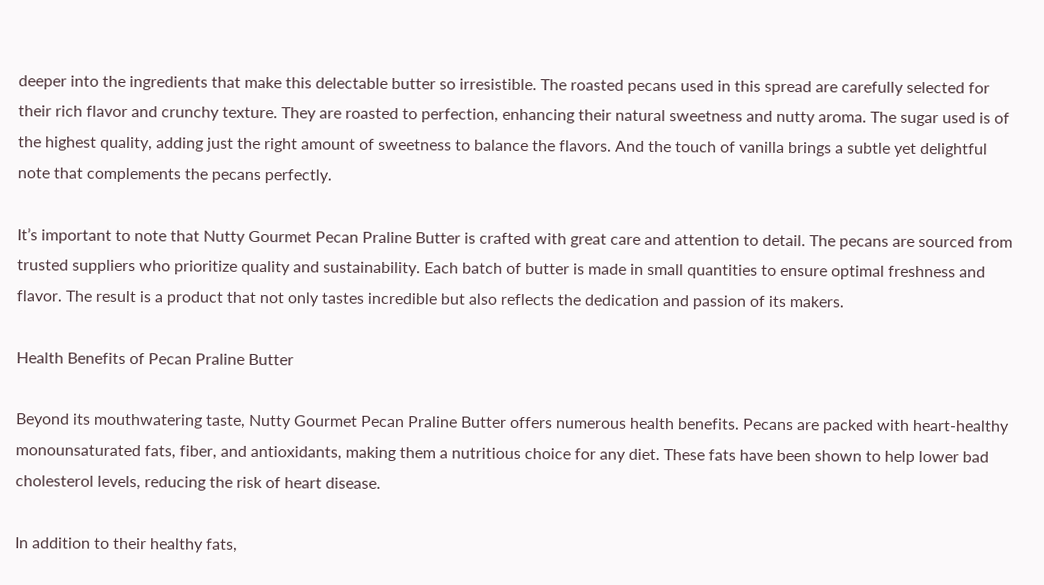deeper into the ingredients that make this delectable butter so irresistible. The roasted pecans used in this spread are carefully selected for their rich flavor and crunchy texture. They are roasted to perfection, enhancing their natural sweetness and nutty aroma. The sugar used is of the highest quality, adding just the right amount of sweetness to balance the flavors. And the touch of vanilla brings a subtle yet delightful note that complements the pecans perfectly.

It’s important to note that Nutty Gourmet Pecan Praline Butter is crafted with great care and attention to detail. The pecans are sourced from trusted suppliers who prioritize quality and sustainability. Each batch of butter is made in small quantities to ensure optimal freshness and flavor. The result is a product that not only tastes incredible but also reflects the dedication and passion of its makers.

Health Benefits of Pecan Praline Butter

Beyond its mouthwatering taste, Nutty Gourmet Pecan Praline Butter offers numerous health benefits. Pecans are packed with heart-healthy monounsaturated fats, fiber, and antioxidants, making them a nutritious choice for any diet. These fats have been shown to help lower bad cholesterol levels, reducing the risk of heart disease.

In addition to their healthy fats,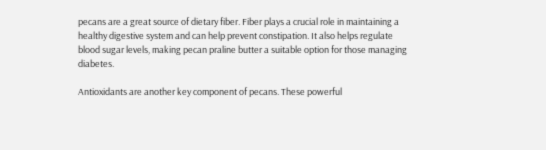pecans are a great source of dietary fiber. Fiber plays a crucial role in maintaining a healthy digestive system and can help prevent constipation. It also helps regulate blood sugar levels, making pecan praline butter a suitable option for those managing diabetes.

Antioxidants are another key component of pecans. These powerful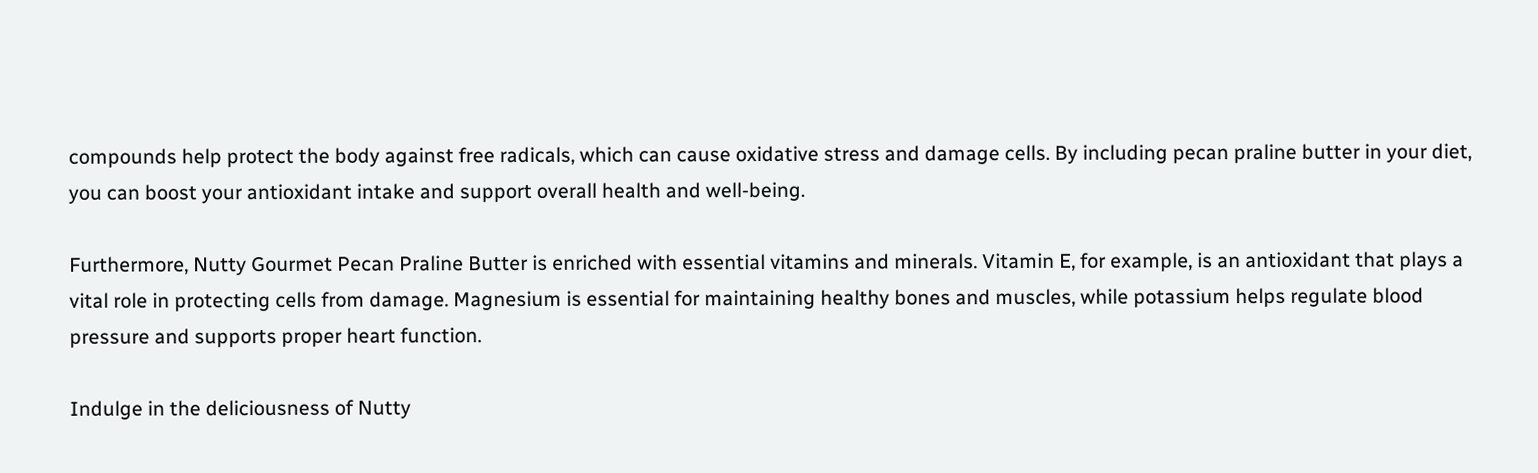compounds help protect the body against free radicals, which can cause oxidative stress and damage cells. By including pecan praline butter in your diet, you can boost your antioxidant intake and support overall health and well-being.

Furthermore, Nutty Gourmet Pecan Praline Butter is enriched with essential vitamins and minerals. Vitamin E, for example, is an antioxidant that plays a vital role in protecting cells from damage. Magnesium is essential for maintaining healthy bones and muscles, while potassium helps regulate blood pressure and supports proper heart function.

Indulge in the deliciousness of Nutty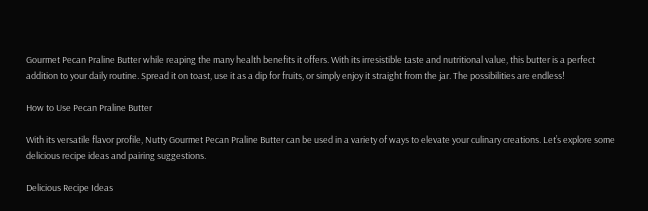Gourmet Pecan Praline Butter while reaping the many health benefits it offers. With its irresistible taste and nutritional value, this butter is a perfect addition to your daily routine. Spread it on toast, use it as a dip for fruits, or simply enjoy it straight from the jar. The possibilities are endless!

How to Use Pecan Praline Butter

With its versatile flavor profile, Nutty Gourmet Pecan Praline Butter can be used in a variety of ways to elevate your culinary creations. Let’s explore some delicious recipe ideas and pairing suggestions.

Delicious Recipe Ideas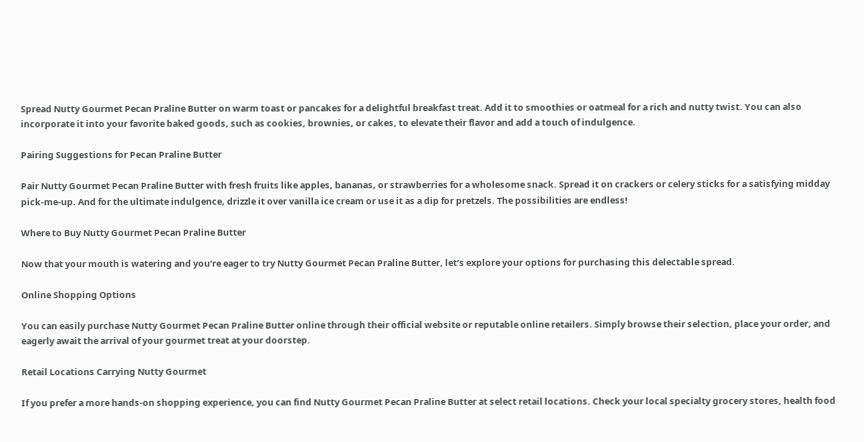Spread Nutty Gourmet Pecan Praline Butter on warm toast or pancakes for a delightful breakfast treat. Add it to smoothies or oatmeal for a rich and nutty twist. You can also incorporate it into your favorite baked goods, such as cookies, brownies, or cakes, to elevate their flavor and add a touch of indulgence.

Pairing Suggestions for Pecan Praline Butter

Pair Nutty Gourmet Pecan Praline Butter with fresh fruits like apples, bananas, or strawberries for a wholesome snack. Spread it on crackers or celery sticks for a satisfying midday pick-me-up. And for the ultimate indulgence, drizzle it over vanilla ice cream or use it as a dip for pretzels. The possibilities are endless!

Where to Buy Nutty Gourmet Pecan Praline Butter

Now that your mouth is watering and you’re eager to try Nutty Gourmet Pecan Praline Butter, let’s explore your options for purchasing this delectable spread.

Online Shopping Options

You can easily purchase Nutty Gourmet Pecan Praline Butter online through their official website or reputable online retailers. Simply browse their selection, place your order, and eagerly await the arrival of your gourmet treat at your doorstep.

Retail Locations Carrying Nutty Gourmet

If you prefer a more hands-on shopping experience, you can find Nutty Gourmet Pecan Praline Butter at select retail locations. Check your local specialty grocery stores, health food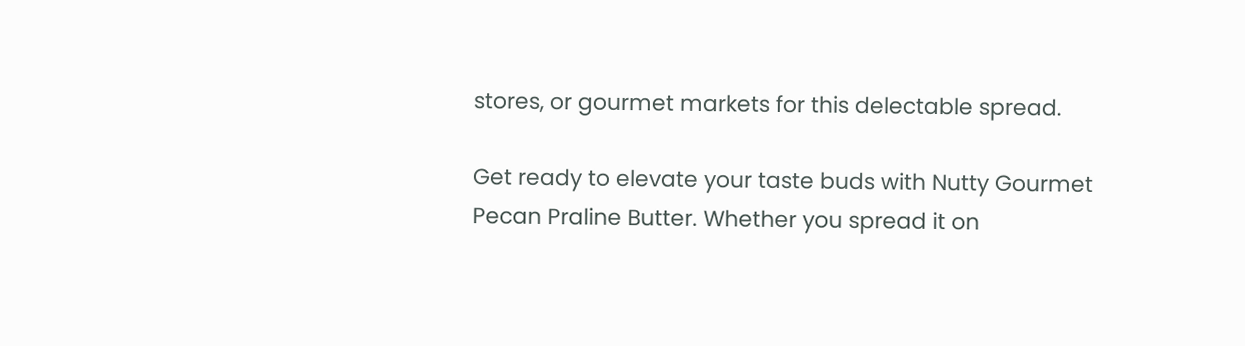stores, or gourmet markets for this delectable spread.

Get ready to elevate your taste buds with Nutty Gourmet Pecan Praline Butter. Whether you spread it on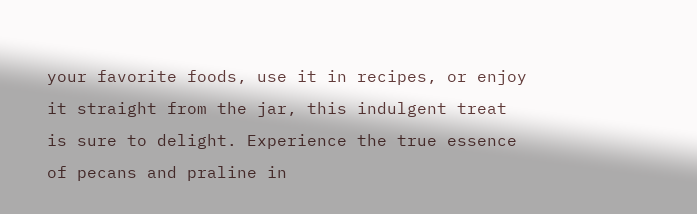your favorite foods, use it in recipes, or enjoy it straight from the jar, this indulgent treat is sure to delight. Experience the true essence of pecans and praline in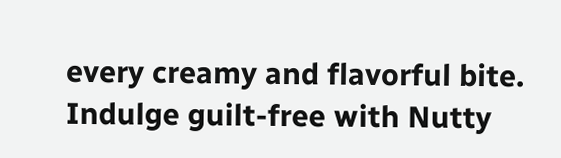every creamy and flavorful bite. Indulge guilt-free with Nutty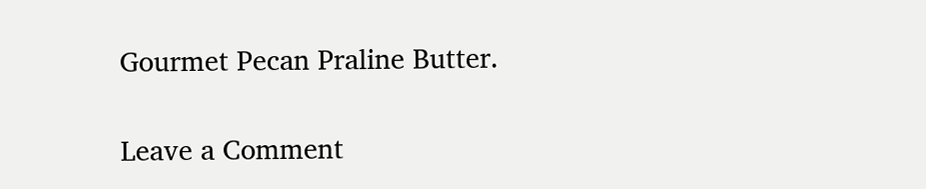Gourmet Pecan Praline Butter.

Leave a Comment